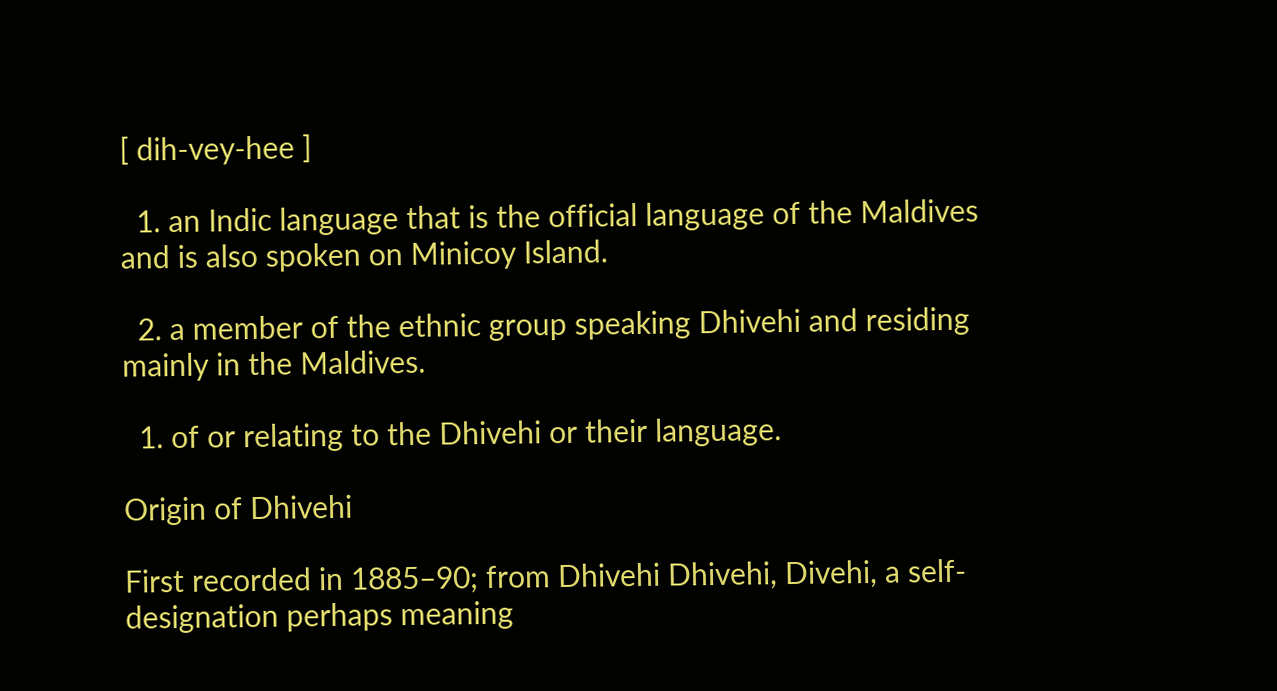[ dih-vey-hee ]

  1. an Indic language that is the official language of the Maldives and is also spoken on Minicoy Island.

  2. a member of the ethnic group speaking Dhivehi and residing mainly in the Maldives.

  1. of or relating to the Dhivehi or their language.

Origin of Dhivehi

First recorded in 1885–90; from Dhivehi Dhivehi, Divehi, a self-designation perhaps meaning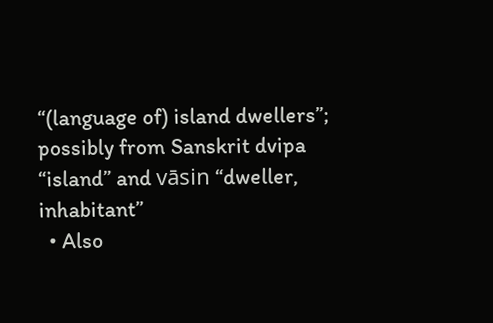“(language of) island dwellers”; possibly from Sanskrit dvipa “island” and vāsin “dweller, inhabitant”
  • Also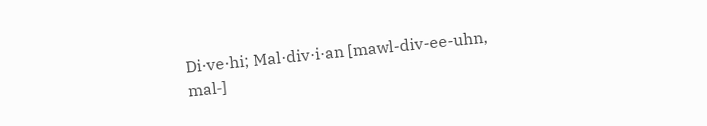Di·ve·hi; Mal·div·i·an [mawl-div-ee-uhn, mal‐]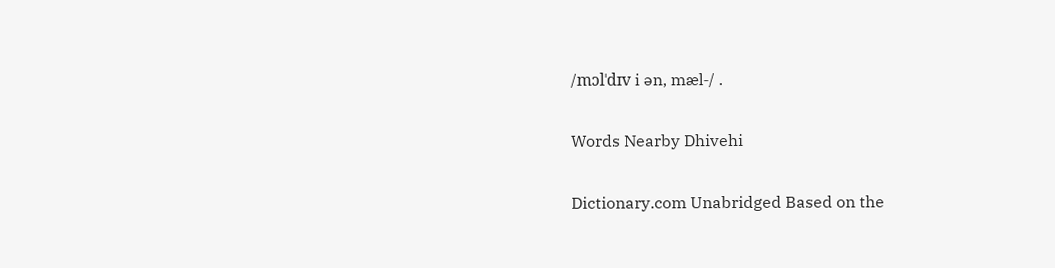/mɔlˈdɪv i ən, mæl‐/ .

Words Nearby Dhivehi

Dictionary.com Unabridged Based on the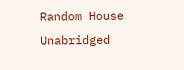Random House Unabridged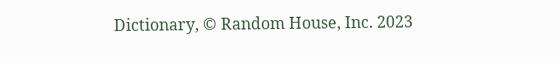Dictionary, © Random House, Inc. 2023